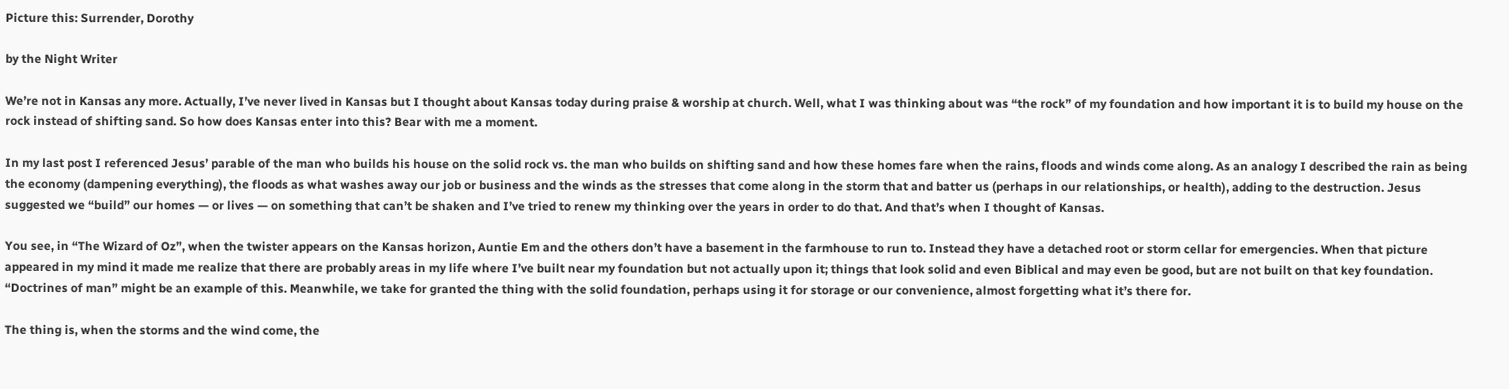Picture this: Surrender, Dorothy

by the Night Writer

We’re not in Kansas any more. Actually, I’ve never lived in Kansas but I thought about Kansas today during praise & worship at church. Well, what I was thinking about was “the rock” of my foundation and how important it is to build my house on the rock instead of shifting sand. So how does Kansas enter into this? Bear with me a moment.

In my last post I referenced Jesus’ parable of the man who builds his house on the solid rock vs. the man who builds on shifting sand and how these homes fare when the rains, floods and winds come along. As an analogy I described the rain as being the economy (dampening everything), the floods as what washes away our job or business and the winds as the stresses that come along in the storm that and batter us (perhaps in our relationships, or health), adding to the destruction. Jesus suggested we “build” our homes — or lives — on something that can’t be shaken and I’ve tried to renew my thinking over the years in order to do that. And that’s when I thought of Kansas.

You see, in “The Wizard of Oz”, when the twister appears on the Kansas horizon, Auntie Em and the others don’t have a basement in the farmhouse to run to. Instead they have a detached root or storm cellar for emergencies. When that picture appeared in my mind it made me realize that there are probably areas in my life where I’ve built near my foundation but not actually upon it; things that look solid and even Biblical and may even be good, but are not built on that key foundation. “Doctrines of man” might be an example of this. Meanwhile, we take for granted the thing with the solid foundation, perhaps using it for storage or our convenience, almost forgetting what it’s there for.

The thing is, when the storms and the wind come, the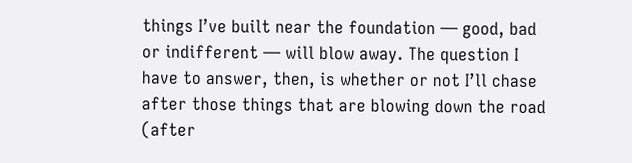things I’ve built near the foundation — good, bad or indifferent — will blow away. The question I have to answer, then, is whether or not I’ll chase after those things that are blowing down the road (after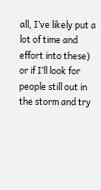all, I’ve likely put a lot of time and effort into these) or if I’ll look for people still out in the storm and try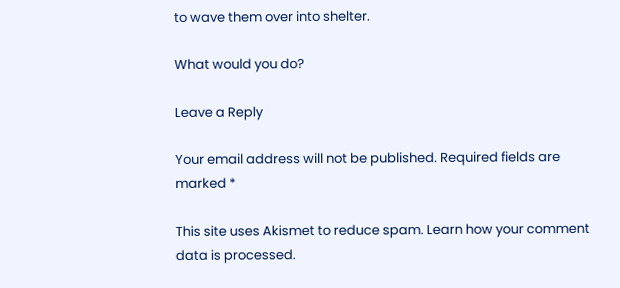to wave them over into shelter.

What would you do?

Leave a Reply

Your email address will not be published. Required fields are marked *

This site uses Akismet to reduce spam. Learn how your comment data is processed.